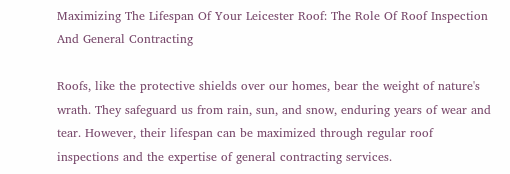Maximizing The Lifespan Of Your Leicester Roof: The Role Of Roof Inspection And General Contracting

Roofs, like the protective shields over our homes, bear the weight of nature's wrath. They safeguard us from rain, sun, and snow, enduring years of wear and tear. However, their lifespan can be maximized through regular roof inspections and the expertise of general contracting services.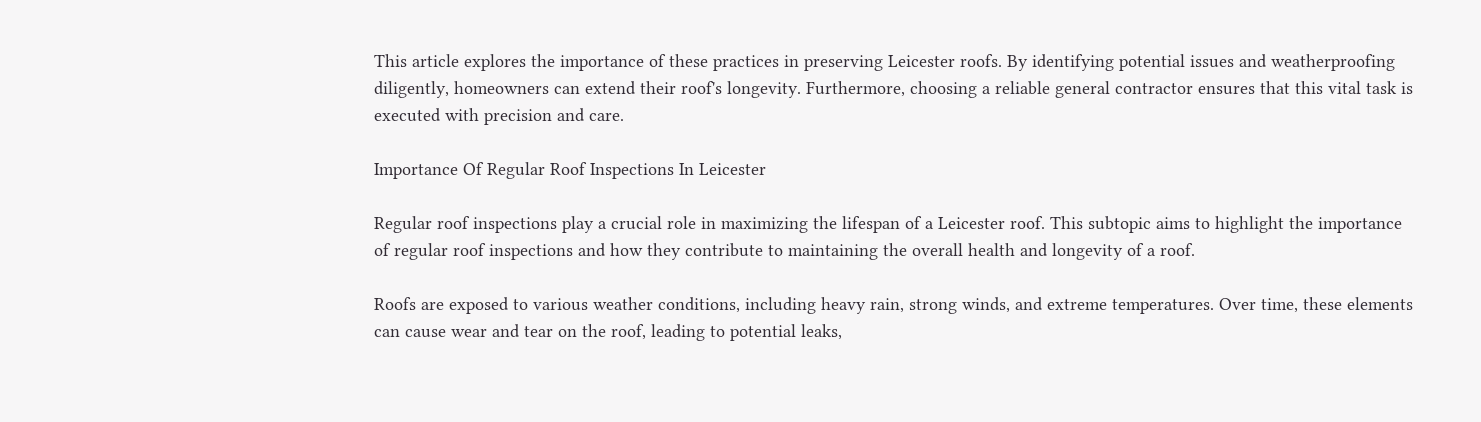This article explores the importance of these practices in preserving Leicester roofs. By identifying potential issues and weatherproofing diligently, homeowners can extend their roof's longevity. Furthermore, choosing a reliable general contractor ensures that this vital task is executed with precision and care.

Importance Of Regular Roof Inspections In Leicester

Regular roof inspections play a crucial role in maximizing the lifespan of a Leicester roof. This subtopic aims to highlight the importance of regular roof inspections and how they contribute to maintaining the overall health and longevity of a roof.

Roofs are exposed to various weather conditions, including heavy rain, strong winds, and extreme temperatures. Over time, these elements can cause wear and tear on the roof, leading to potential leaks,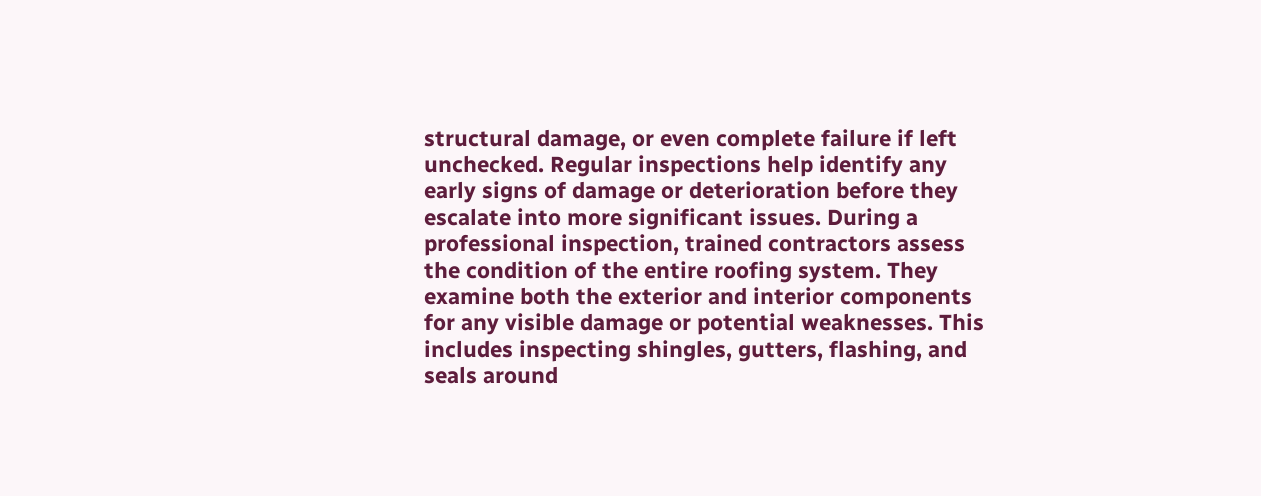structural damage, or even complete failure if left unchecked. Regular inspections help identify any early signs of damage or deterioration before they escalate into more significant issues. During a professional inspection, trained contractors assess the condition of the entire roofing system. They examine both the exterior and interior components for any visible damage or potential weaknesses. This includes inspecting shingles, gutters, flashing, and seals around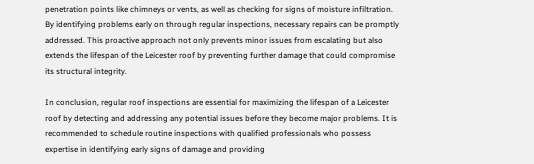penetration points like chimneys or vents, as well as checking for signs of moisture infiltration. By identifying problems early on through regular inspections, necessary repairs can be promptly addressed. This proactive approach not only prevents minor issues from escalating but also extends the lifespan of the Leicester roof by preventing further damage that could compromise its structural integrity.

In conclusion, regular roof inspections are essential for maximizing the lifespan of a Leicester roof by detecting and addressing any potential issues before they become major problems. It is recommended to schedule routine inspections with qualified professionals who possess expertise in identifying early signs of damage and providing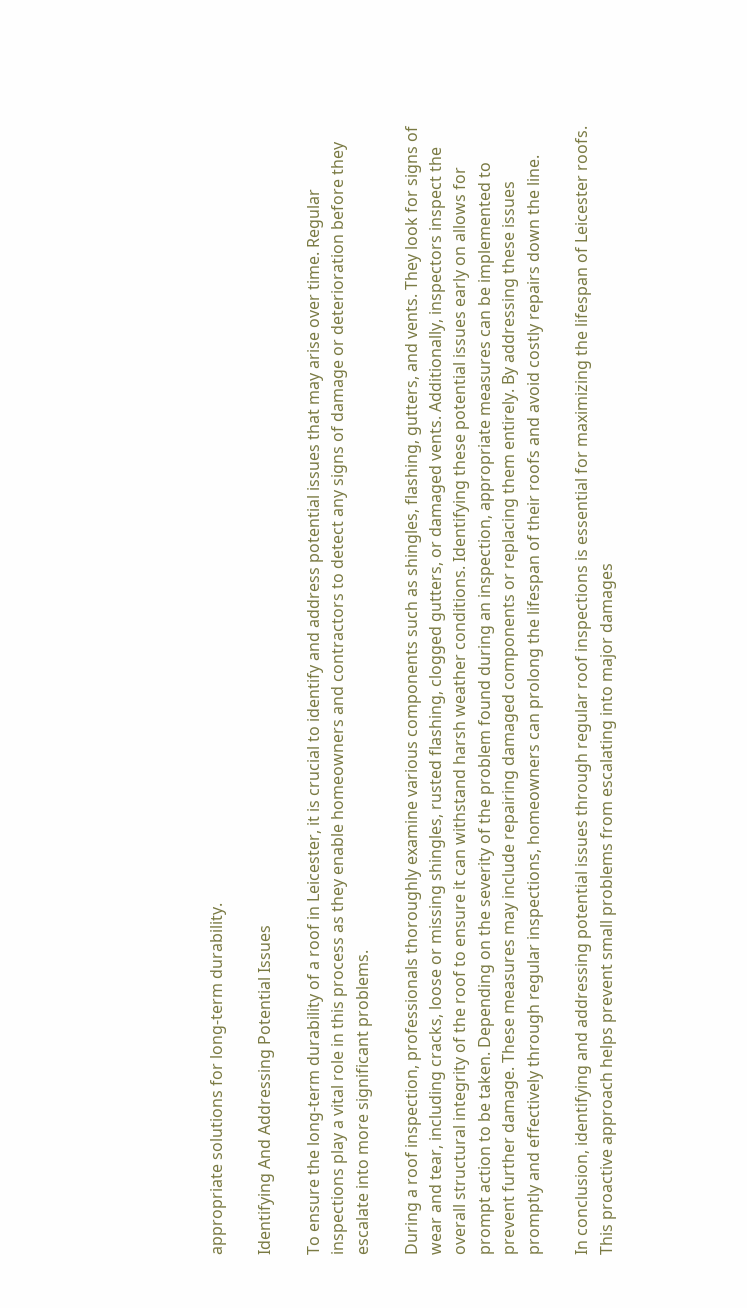appropriate solutions for long-term durability.

Identifying And Addressing Potential Issues

To ensure the long-term durability of a roof in Leicester, it is crucial to identify and address potential issues that may arise over time. Regular inspections play a vital role in this process as they enable homeowners and contractors to detect any signs of damage or deterioration before they escalate into more significant problems.

During a roof inspection, professionals thoroughly examine various components such as shingles, flashing, gutters, and vents. They look for signs of wear and tear, including cracks, loose or missing shingles, rusted flashing, clogged gutters, or damaged vents. Additionally, inspectors inspect the overall structural integrity of the roof to ensure it can withstand harsh weather conditions. Identifying these potential issues early on allows for prompt action to be taken. Depending on the severity of the problem found during an inspection, appropriate measures can be implemented to prevent further damage. These measures may include repairing damaged components or replacing them entirely. By addressing these issues promptly and effectively through regular inspections, homeowners can prolong the lifespan of their roofs and avoid costly repairs down the line.

In conclusion, identifying and addressing potential issues through regular roof inspections is essential for maximizing the lifespan of Leicester roofs. This proactive approach helps prevent small problems from escalating into major damages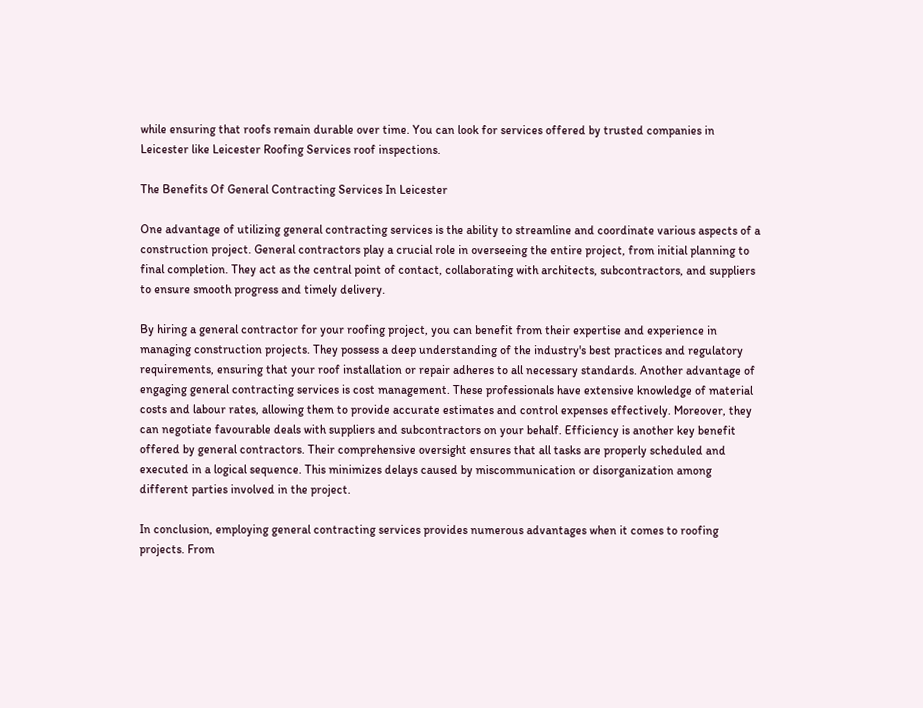while ensuring that roofs remain durable over time. You can look for services offered by trusted companies in Leicester like Leicester Roofing Services roof inspections.

The Benefits Of General Contracting Services In Leicester

One advantage of utilizing general contracting services is the ability to streamline and coordinate various aspects of a construction project. General contractors play a crucial role in overseeing the entire project, from initial planning to final completion. They act as the central point of contact, collaborating with architects, subcontractors, and suppliers to ensure smooth progress and timely delivery.

By hiring a general contractor for your roofing project, you can benefit from their expertise and experience in managing construction projects. They possess a deep understanding of the industry's best practices and regulatory requirements, ensuring that your roof installation or repair adheres to all necessary standards. Another advantage of engaging general contracting services is cost management. These professionals have extensive knowledge of material costs and labour rates, allowing them to provide accurate estimates and control expenses effectively. Moreover, they can negotiate favourable deals with suppliers and subcontractors on your behalf. Efficiency is another key benefit offered by general contractors. Their comprehensive oversight ensures that all tasks are properly scheduled and executed in a logical sequence. This minimizes delays caused by miscommunication or disorganization among different parties involved in the project.

In conclusion, employing general contracting services provides numerous advantages when it comes to roofing projects. From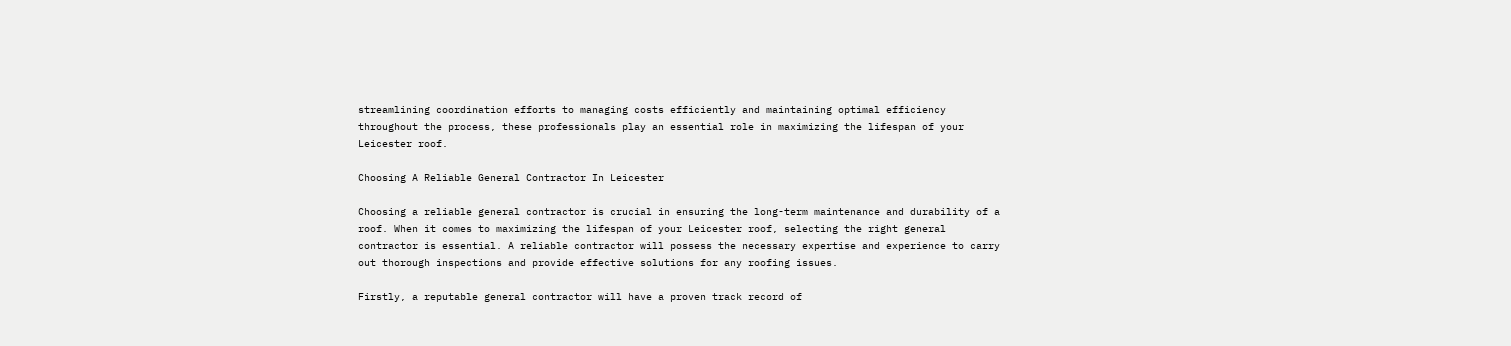streamlining coordination efforts to managing costs efficiently and maintaining optimal efficiency throughout the process, these professionals play an essential role in maximizing the lifespan of your Leicester roof.

Choosing A Reliable General Contractor In Leicester

Choosing a reliable general contractor is crucial in ensuring the long-term maintenance and durability of a roof. When it comes to maximizing the lifespan of your Leicester roof, selecting the right general contractor is essential. A reliable contractor will possess the necessary expertise and experience to carry out thorough inspections and provide effective solutions for any roofing issues.

Firstly, a reputable general contractor will have a proven track record of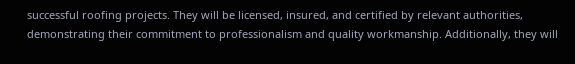successful roofing projects. They will be licensed, insured, and certified by relevant authorities, demonstrating their commitment to professionalism and quality workmanship. Additionally, they will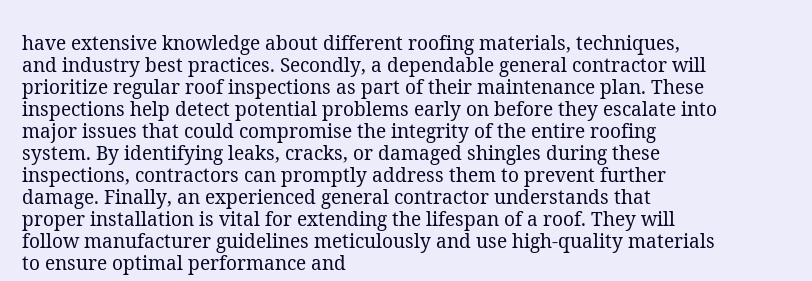have extensive knowledge about different roofing materials, techniques, and industry best practices. Secondly, a dependable general contractor will prioritize regular roof inspections as part of their maintenance plan. These inspections help detect potential problems early on before they escalate into major issues that could compromise the integrity of the entire roofing system. By identifying leaks, cracks, or damaged shingles during these inspections, contractors can promptly address them to prevent further damage. Finally, an experienced general contractor understands that proper installation is vital for extending the lifespan of a roof. They will follow manufacturer guidelines meticulously and use high-quality materials to ensure optimal performance and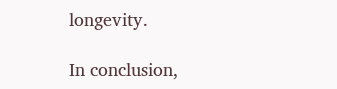longevity.

In conclusion,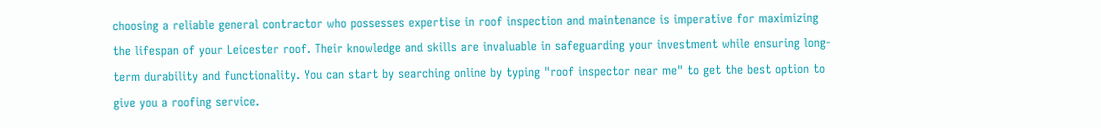choosing a reliable general contractor who possesses expertise in roof inspection and maintenance is imperative for maximizing the lifespan of your Leicester roof. Their knowledge and skills are invaluable in safeguarding your investment while ensuring long-term durability and functionality. You can start by searching online by typing "roof inspector near me" to get the best option to give you a roofing service.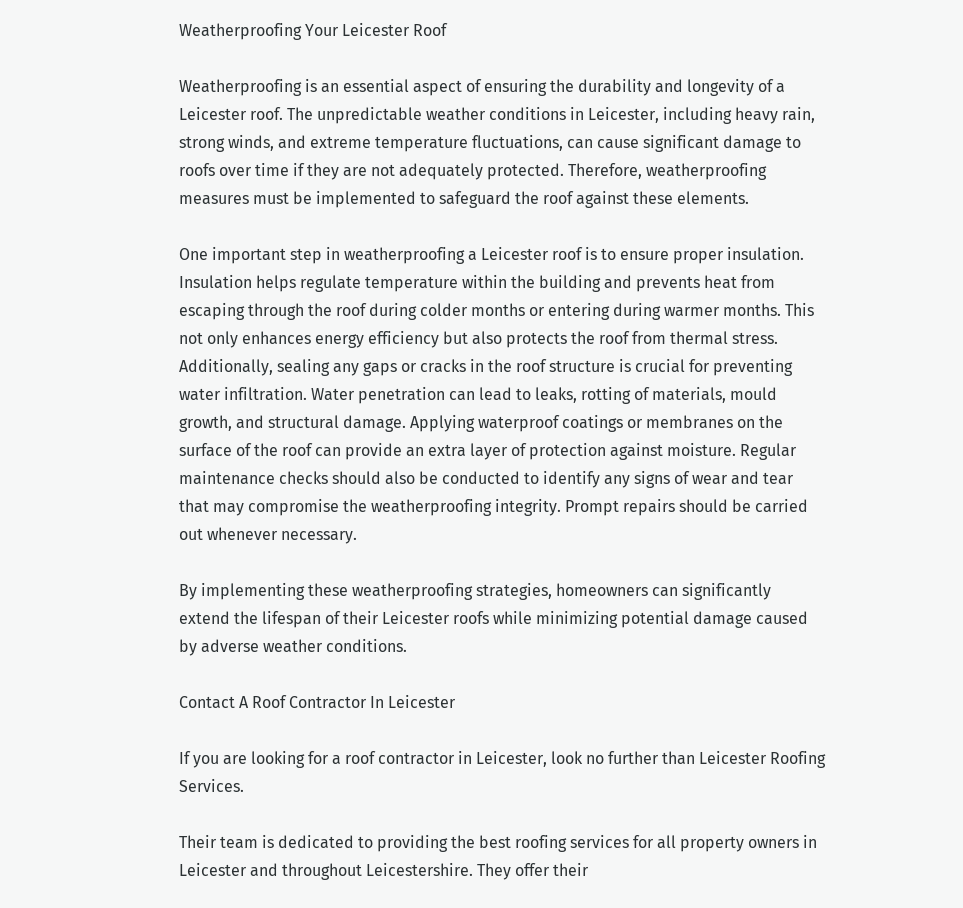Weatherproofing Your Leicester Roof

Weatherproofing is an essential aspect of ensuring the durability and longevity of a Leicester roof. The unpredictable weather conditions in Leicester, including heavy rain, strong winds, and extreme temperature fluctuations, can cause significant damage to roofs over time if they are not adequately protected. Therefore, weatherproofing measures must be implemented to safeguard the roof against these elements.

One important step in weatherproofing a Leicester roof is to ensure proper insulation. Insulation helps regulate temperature within the building and prevents heat from escaping through the roof during colder months or entering during warmer months. This not only enhances energy efficiency but also protects the roof from thermal stress. Additionally, sealing any gaps or cracks in the roof structure is crucial for preventing water infiltration. Water penetration can lead to leaks, rotting of materials, mould growth, and structural damage. Applying waterproof coatings or membranes on the surface of the roof can provide an extra layer of protection against moisture. Regular maintenance checks should also be conducted to identify any signs of wear and tear that may compromise the weatherproofing integrity. Prompt repairs should be carried out whenever necessary.

By implementing these weatherproofing strategies, homeowners can significantly extend the lifespan of their Leicester roofs while minimizing potential damage caused by adverse weather conditions.

Contact A Roof Contractor In Leicester

If you are looking for a roof contractor in Leicester, look no further than Leicester Roofing Services.

Their team is dedicated to providing the best roofing services for all property owners in Leicester and throughout Leicestershire. They offer their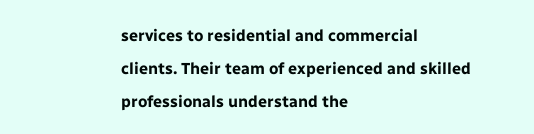services to residential and commercial clients. Their team of experienced and skilled professionals understand the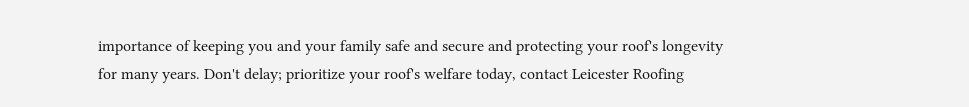importance of keeping you and your family safe and secure and protecting your roof's longevity for many years. Don't delay; prioritize your roof's welfare today, contact Leicester Roofing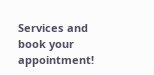Services and book your appointment!